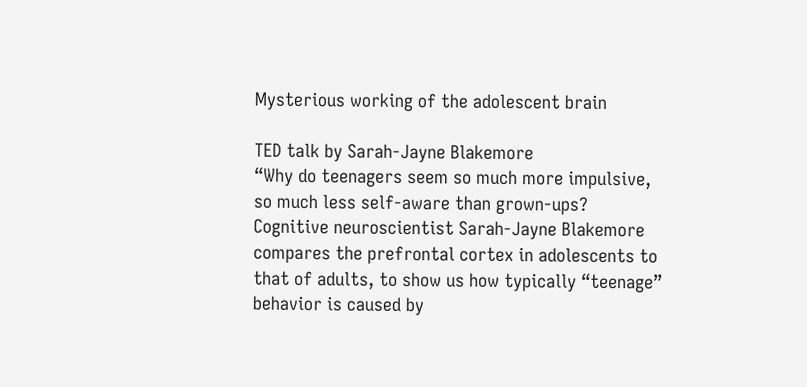Mysterious working of the adolescent brain

TED talk by Sarah-Jayne Blakemore
“Why do teenagers seem so much more impulsive, so much less self-aware than grown-ups? Cognitive neuroscientist Sarah-Jayne Blakemore compares the prefrontal cortex in adolescents to that of adults, to show us how typically “teenage” behavior is caused by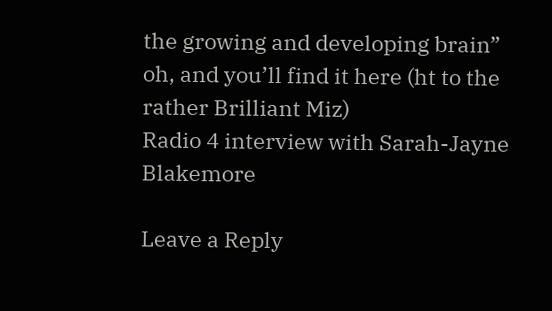the growing and developing brain”
oh, and you’ll find it here (ht to the rather Brilliant Miz)
Radio 4 interview with Sarah-Jayne Blakemore

Leave a Reply